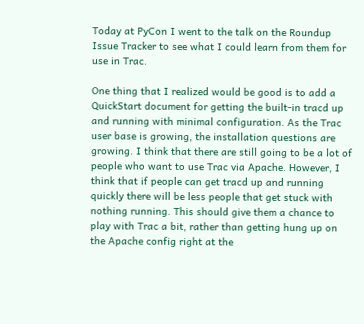Today at PyCon I went to the talk on the Roundup Issue Tracker to see what I could learn from them for use in Trac.

One thing that I realized would be good is to add a QuickStart document for getting the built-in tracd up and running with minimal configuration. As the Trac user base is growing, the installation questions are growing. I think that there are still going to be a lot of people who want to use Trac via Apache. However, I think that if people can get tracd up and running quickly there will be less people that get stuck with nothing running. This should give them a chance to play with Trac a bit, rather than getting hung up on the Apache config right at the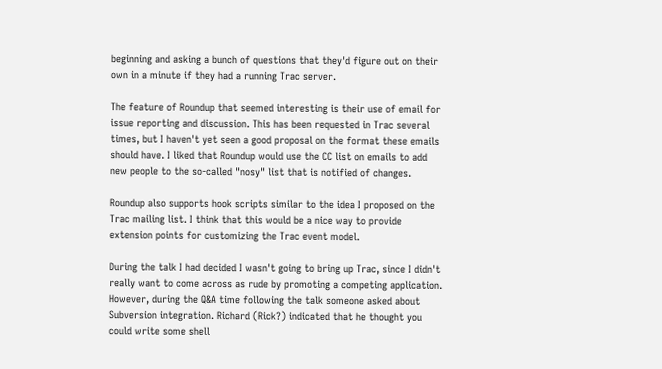beginning and asking a bunch of questions that they'd figure out on their own in a minute if they had a running Trac server.

The feature of Roundup that seemed interesting is their use of email for issue reporting and discussion. This has been requested in Trac several times, but I haven't yet seen a good proposal on the format these emails should have. I liked that Roundup would use the CC list on emails to add new people to the so-called "nosy" list that is notified of changes.

Roundup also supports hook scripts similar to the idea I proposed on the Trac mailing list. I think that this would be a nice way to provide extension points for customizing the Trac event model.

During the talk I had decided I wasn't going to bring up Trac, since I didn't really want to come across as rude by promoting a competing application. However, during the Q&A time following the talk someone asked about Subversion integration. Richard (Rick?) indicated that he thought you could write some shell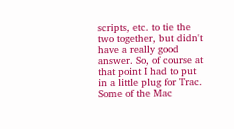scripts, etc. to tie the two together, but didn't have a really good answer. So, of course at that point I had to put in a little plug for Trac. Some of the Mac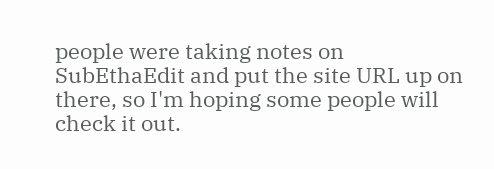people were taking notes on SubEthaEdit and put the site URL up on there, so I'm hoping some people will check it out.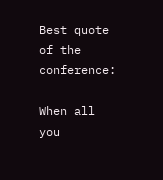Best quote of the conference:

When all you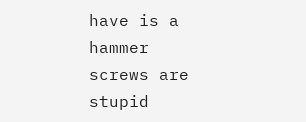have is a hammer screws are stupid